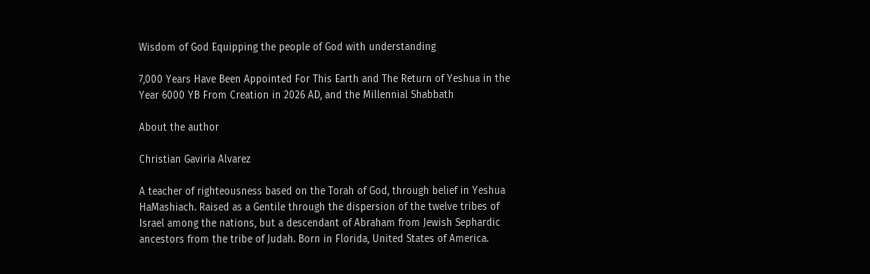Wisdom of God Equipping the people of God with understanding

7,000 Years Have Been Appointed For This Earth and The Return of Yeshua in the Year 6000 YB From Creation in 2026 AD, and the Millennial Shabbath

About the author

Christian Gaviria Alvarez

A teacher of righteousness based on the Torah of God, through belief in Yeshua HaMashiach. Raised as a Gentile through the dispersion of the twelve tribes of Israel among the nations, but a descendant of Abraham from Jewish Sephardic ancestors from the tribe of Judah. Born in Florida, United States of America.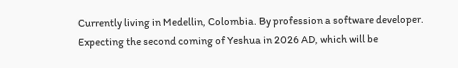Currently living in Medellin, Colombia. By profession a software developer. Expecting the second coming of Yeshua in 2026 AD, which will be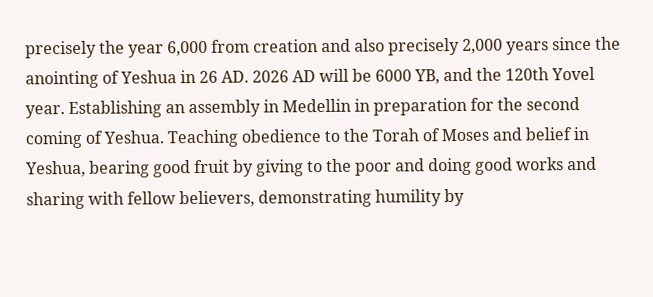precisely the year 6,000 from creation and also precisely 2,000 years since the anointing of Yeshua in 26 AD. 2026 AD will be 6000 YB, and the 120th Yovel year. Establishing an assembly in Medellin in preparation for the second coming of Yeshua. Teaching obedience to the Torah of Moses and belief in Yeshua, bearing good fruit by giving to the poor and doing good works and sharing with fellow believers, demonstrating humility by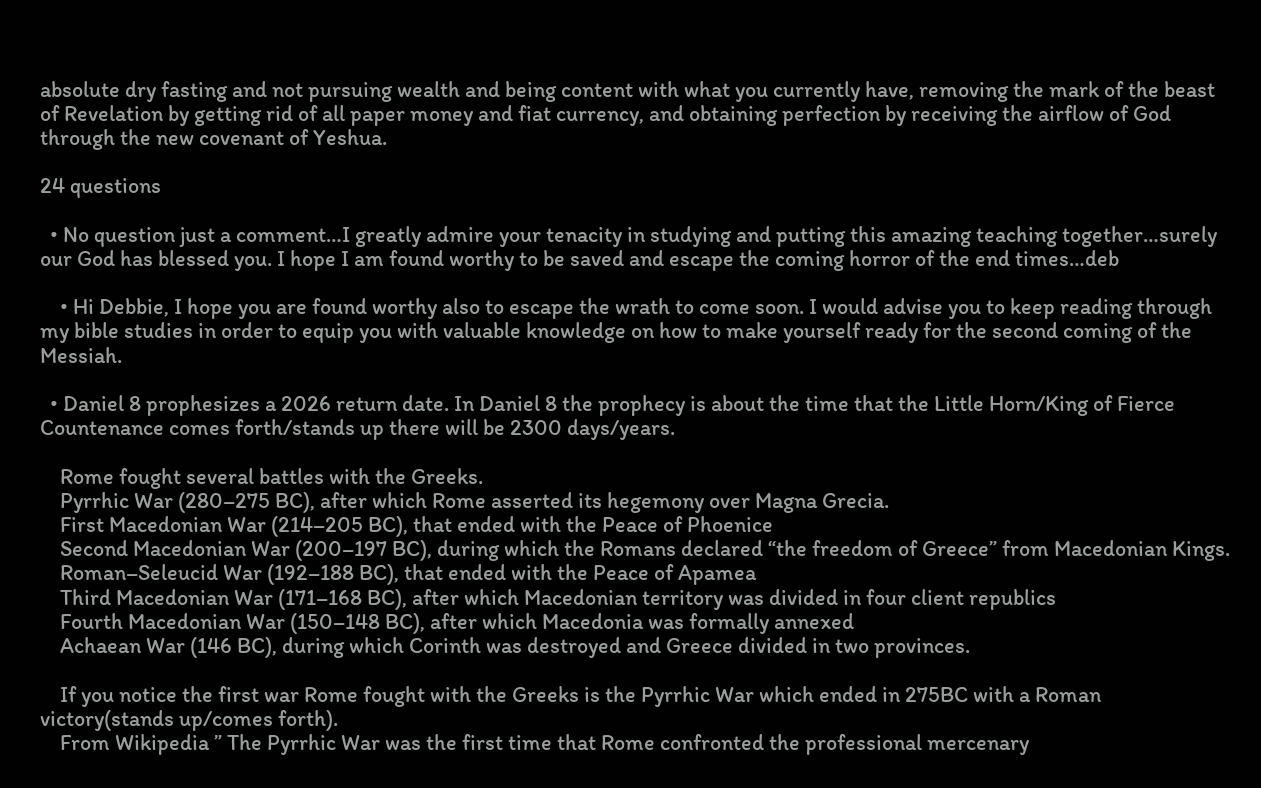absolute dry fasting and not pursuing wealth and being content with what you currently have, removing the mark of the beast of Revelation by getting rid of all paper money and fiat currency, and obtaining perfection by receiving the airflow of God through the new covenant of Yeshua.

24 questions

  • No question just a comment…I greatly admire your tenacity in studying and putting this amazing teaching together…surely our God has blessed you. I hope I am found worthy to be saved and escape the coming horror of the end times…deb

    • Hi Debbie, I hope you are found worthy also to escape the wrath to come soon. I would advise you to keep reading through my bible studies in order to equip you with valuable knowledge on how to make yourself ready for the second coming of the Messiah.

  • Daniel 8 prophesizes a 2026 return date. In Daniel 8 the prophecy is about the time that the Little Horn/King of Fierce Countenance comes forth/stands up there will be 2300 days/years.

    Rome fought several battles with the Greeks.
    Pyrrhic War (280–275 BC), after which Rome asserted its hegemony over Magna Grecia.
    First Macedonian War (214–205 BC), that ended with the Peace of Phoenice
    Second Macedonian War (200–197 BC), during which the Romans declared “the freedom of Greece” from Macedonian Kings.
    Roman–Seleucid War (192–188 BC), that ended with the Peace of Apamea
    Third Macedonian War (171–168 BC), after which Macedonian territory was divided in four client republics
    Fourth Macedonian War (150–148 BC), after which Macedonia was formally annexed
    Achaean War (146 BC), during which Corinth was destroyed and Greece divided in two provinces.

    If you notice the first war Rome fought with the Greeks is the Pyrrhic War which ended in 275BC with a Roman victory(stands up/comes forth).
    From Wikipedia ” The Pyrrhic War was the first time that Rome confronted the professional mercenary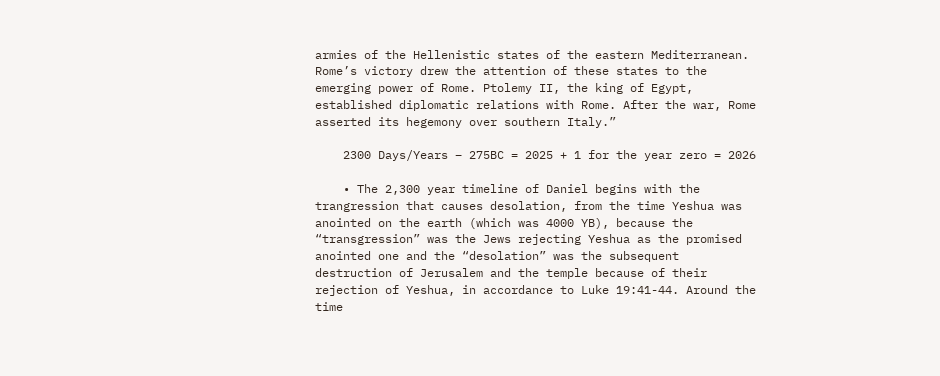armies of the Hellenistic states of the eastern Mediterranean. Rome’s victory drew the attention of these states to the emerging power of Rome. Ptolemy II, the king of Egypt, established diplomatic relations with Rome. After the war, Rome asserted its hegemony over southern Italy.”

    2300 Days/Years – 275BC = 2025 + 1 for the year zero = 2026

    • The 2,300 year timeline of Daniel begins with the trangression that causes desolation, from the time Yeshua was anointed on the earth (which was 4000 YB), because the “transgression” was the Jews rejecting Yeshua as the promised anointed one and the “desolation” was the subsequent destruction of Jerusalem and the temple because of their rejection of Yeshua, in accordance to Luke 19:41-44. Around the time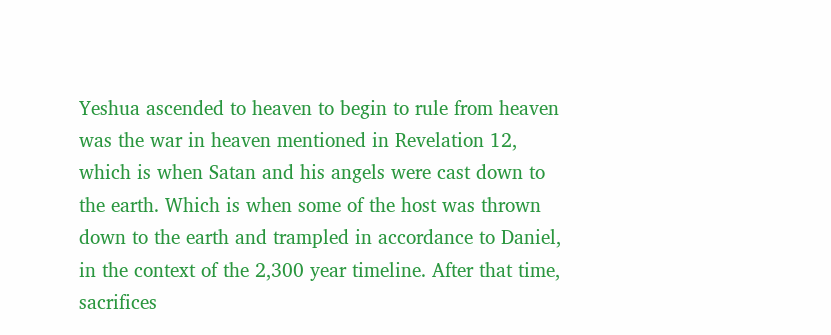Yeshua ascended to heaven to begin to rule from heaven was the war in heaven mentioned in Revelation 12, which is when Satan and his angels were cast down to the earth. Which is when some of the host was thrown down to the earth and trampled in accordance to Daniel, in the context of the 2,300 year timeline. After that time, sacrifices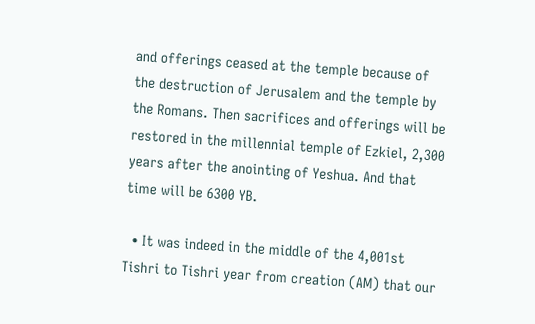and offerings ceased at the temple because of the destruction of Jerusalem and the temple by the Romans. Then sacrifices and offerings will be restored in the millennial temple of Ezkiel, 2,300 years after the anointing of Yeshua. And that time will be 6300 YB.

  • It was indeed in the middle of the 4,001st Tishri to Tishri year from creation (AM) that our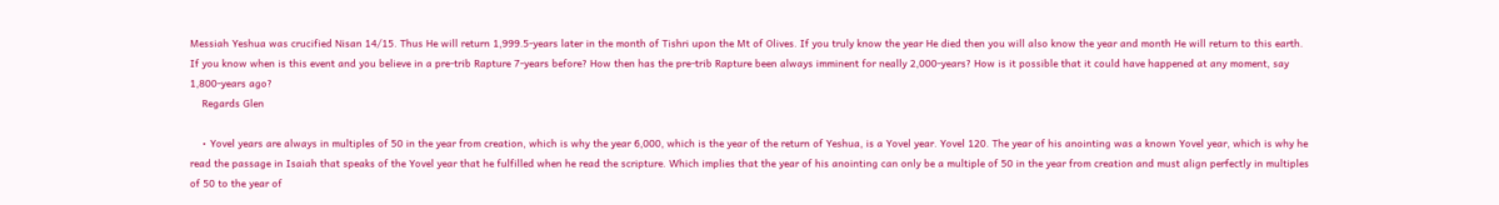Messiah Yeshua was crucified Nisan 14/15. Thus He will return 1,999.5-years later in the month of Tishri upon the Mt of Olives. If you truly know the year He died then you will also know the year and month He will return to this earth. If you know when is this event and you believe in a pre-trib Rapture 7-years before? How then has the pre-trib Rapture been always imminent for neally 2,000-years? How is it possible that it could have happened at any moment, say 1,800-years ago?
    Regards Glen

    • Yovel years are always in multiples of 50 in the year from creation, which is why the year 6,000, which is the year of the return of Yeshua, is a Yovel year. Yovel 120. The year of his anointing was a known Yovel year, which is why he read the passage in Isaiah that speaks of the Yovel year that he fulfilled when he read the scripture. Which implies that the year of his anointing can only be a multiple of 50 in the year from creation and must align perfectly in multiples of 50 to the year of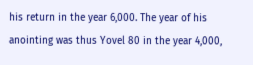his return in the year 6,000. The year of his anointing was thus Yovel 80 in the year 4,000,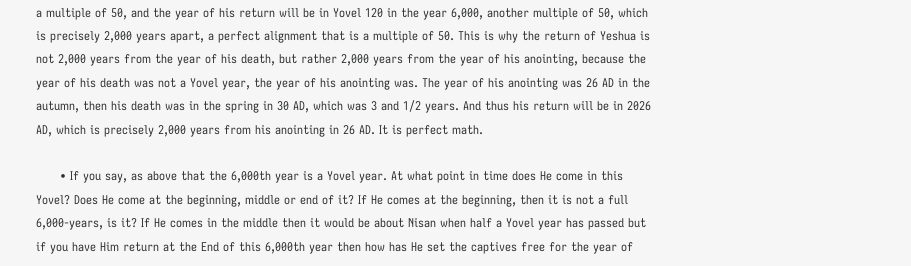a multiple of 50, and the year of his return will be in Yovel 120 in the year 6,000, another multiple of 50, which is precisely 2,000 years apart, a perfect alignment that is a multiple of 50. This is why the return of Yeshua is not 2,000 years from the year of his death, but rather 2,000 years from the year of his anointing, because the year of his death was not a Yovel year, the year of his anointing was. The year of his anointing was 26 AD in the autumn, then his death was in the spring in 30 AD, which was 3 and 1/2 years. And thus his return will be in 2026 AD, which is precisely 2,000 years from his anointing in 26 AD. It is perfect math.

      • If you say, as above that the 6,000th year is a Yovel year. At what point in time does He come in this Yovel? Does He come at the beginning, middle or end of it? If He comes at the beginning, then it is not a full 6,000-years, is it? If He comes in the middle then it would be about Nisan when half a Yovel year has passed but if you have Him return at the End of this 6,000th year then how has He set the captives free for the year of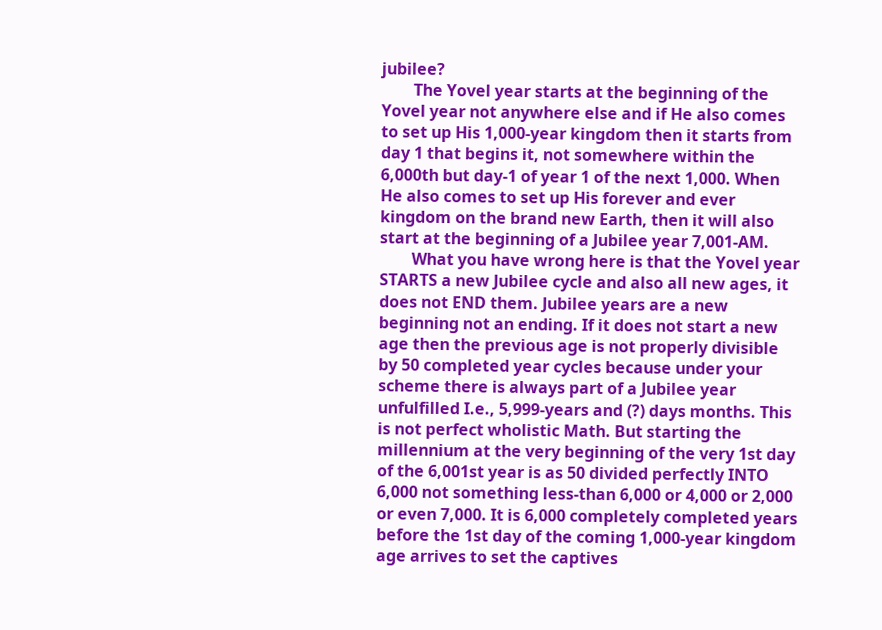jubilee?
        The Yovel year starts at the beginning of the Yovel year not anywhere else and if He also comes to set up His 1,000-year kingdom then it starts from day 1 that begins it, not somewhere within the 6,000th but day-1 of year 1 of the next 1,000. When He also comes to set up His forever and ever kingdom on the brand new Earth, then it will also start at the beginning of a Jubilee year 7,001-AM.
        What you have wrong here is that the Yovel year STARTS a new Jubilee cycle and also all new ages, it does not END them. Jubilee years are a new beginning not an ending. If it does not start a new age then the previous age is not properly divisible by 50 completed year cycles because under your scheme there is always part of a Jubilee year unfulfilled I.e., 5,999-years and (?) days months. This is not perfect wholistic Math. But starting the millennium at the very beginning of the very 1st day of the 6,001st year is as 50 divided perfectly INTO 6,000 not something less-than 6,000 or 4,000 or 2,000 or even 7,000. It is 6,000 completely completed years before the 1st day of the coming 1,000-year kingdom age arrives to set the captives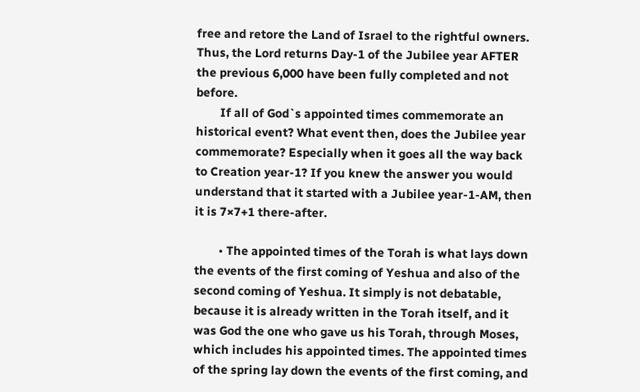free and retore the Land of Israel to the rightful owners. Thus, the Lord returns Day-1 of the Jubilee year AFTER the previous 6,000 have been fully completed and not before.
        If all of God`s appointed times commemorate an historical event? What event then, does the Jubilee year commemorate? Especially when it goes all the way back to Creation year-1? If you knew the answer you would understand that it started with a Jubilee year-1-AM, then it is 7×7+1 there-after.

        • The appointed times of the Torah is what lays down the events of the first coming of Yeshua and also of the second coming of Yeshua. It simply is not debatable, because it is already written in the Torah itself, and it was God the one who gave us his Torah, through Moses, which includes his appointed times. The appointed times of the spring lay down the events of the first coming, and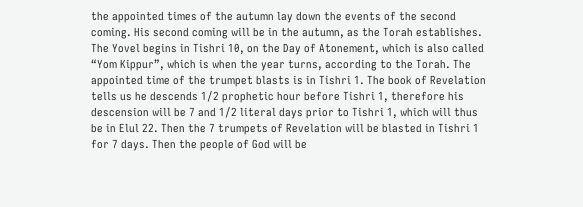the appointed times of the autumn lay down the events of the second coming. His second coming will be in the autumn, as the Torah establishes. The Yovel begins in Tishri 10, on the Day of Atonement, which is also called “Yom Kippur”, which is when the year turns, according to the Torah. The appointed time of the trumpet blasts is in Tishri 1. The book of Revelation tells us he descends 1/2 prophetic hour before Tishri 1, therefore his descension will be 7 and 1/2 literal days prior to Tishri 1, which will thus be in Elul 22. Then the 7 trumpets of Revelation will be blasted in Tishri 1 for 7 days. Then the people of God will be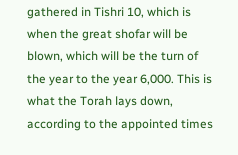gathered in Tishri 10, which is when the great shofar will be blown, which will be the turn of the year to the year 6,000. This is what the Torah lays down, according to the appointed times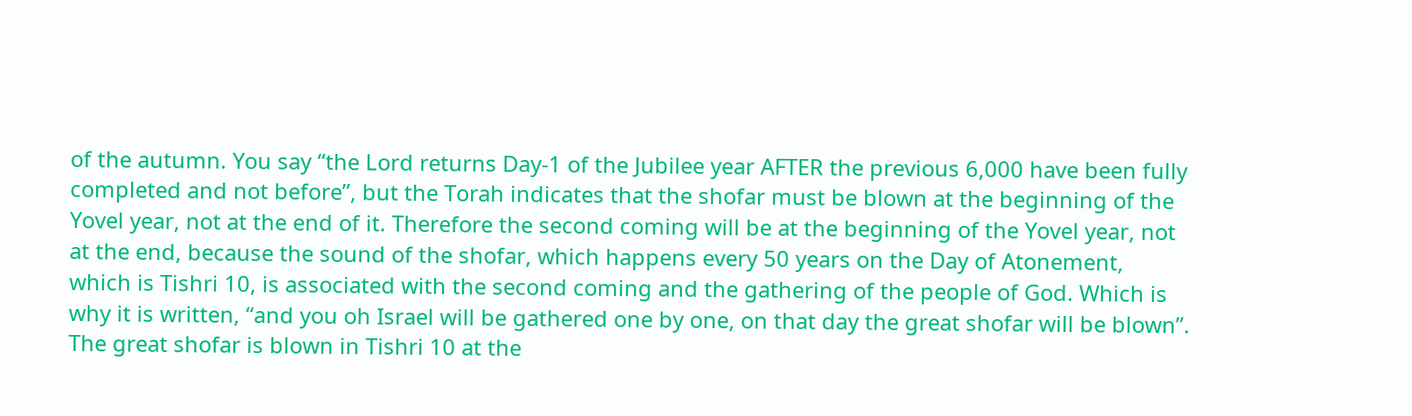of the autumn. You say “the Lord returns Day-1 of the Jubilee year AFTER the previous 6,000 have been fully completed and not before”, but the Torah indicates that the shofar must be blown at the beginning of the Yovel year, not at the end of it. Therefore the second coming will be at the beginning of the Yovel year, not at the end, because the sound of the shofar, which happens every 50 years on the Day of Atonement, which is Tishri 10, is associated with the second coming and the gathering of the people of God. Which is why it is written, “and you oh Israel will be gathered one by one, on that day the great shofar will be blown”. The great shofar is blown in Tishri 10 at the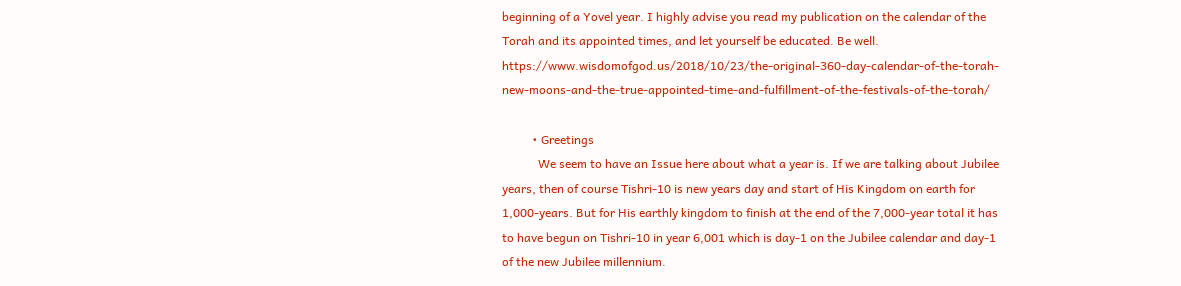beginning of a Yovel year. I highly advise you read my publication on the calendar of the Torah and its appointed times, and let yourself be educated. Be well. https://www.wisdomofgod.us/2018/10/23/the-original-360-day-calendar-of-the-torah-new-moons-and-the-true-appointed-time-and-fulfillment-of-the-festivals-of-the-torah/

          • Greetings
            We seem to have an Issue here about what a year is. If we are talking about Jubilee years, then of course Tishri-10 is new years day and start of His Kingdom on earth for 1,000-years. But for His earthly kingdom to finish at the end of the 7,000-year total it has to have begun on Tishri-10 in year 6,001 which is day-1 on the Jubilee calendar and day-1 of the new Jubilee millennium.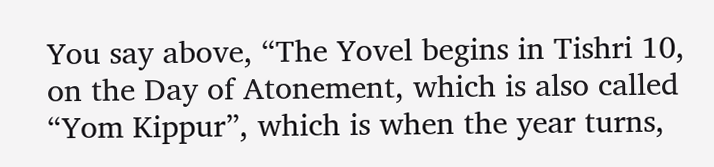You say above, “The Yovel begins in Tishri 10, on the Day of Atonement, which is also called “Yom Kippur”, which is when the year turns,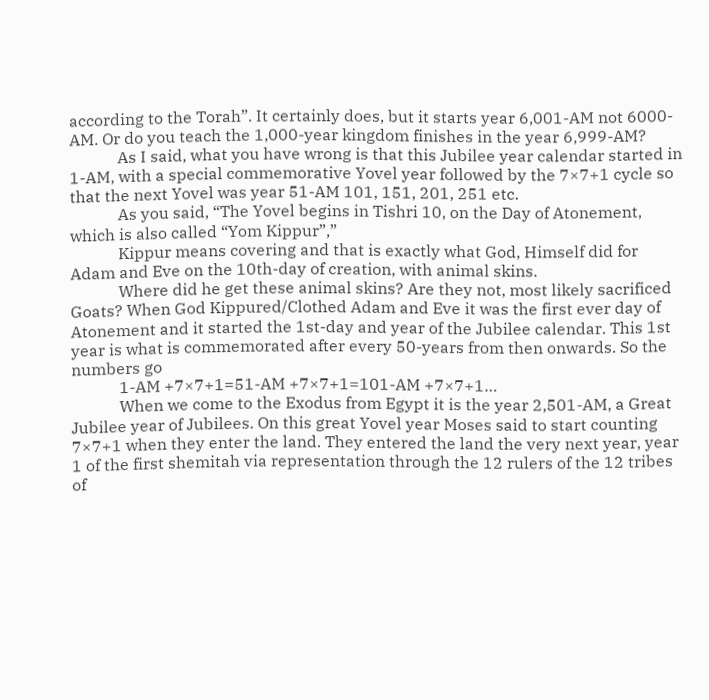according to the Torah”. It certainly does, but it starts year 6,001-AM not 6000-AM. Or do you teach the 1,000-year kingdom finishes in the year 6,999-AM?
            As I said, what you have wrong is that this Jubilee year calendar started in 1-AM, with a special commemorative Yovel year followed by the 7×7+1 cycle so that the next Yovel was year 51-AM 101, 151, 201, 251 etc.
            As you said, “The Yovel begins in Tishri 10, on the Day of Atonement, which is also called “Yom Kippur”,”
            Kippur means covering and that is exactly what God, Himself did for Adam and Eve on the 10th-day of creation, with animal skins.
            Where did he get these animal skins? Are they not, most likely sacrificed Goats? When God Kippured/Clothed Adam and Eve it was the first ever day of Atonement and it started the 1st-day and year of the Jubilee calendar. This 1st year is what is commemorated after every 50-years from then onwards. So the numbers go
            1-AM +7×7+1=51-AM +7×7+1=101-AM +7×7+1…
            When we come to the Exodus from Egypt it is the year 2,501-AM, a Great Jubilee year of Jubilees. On this great Yovel year Moses said to start counting 7×7+1 when they enter the land. They entered the land the very next year, year 1 of the first shemitah via representation through the 12 rulers of the 12 tribes of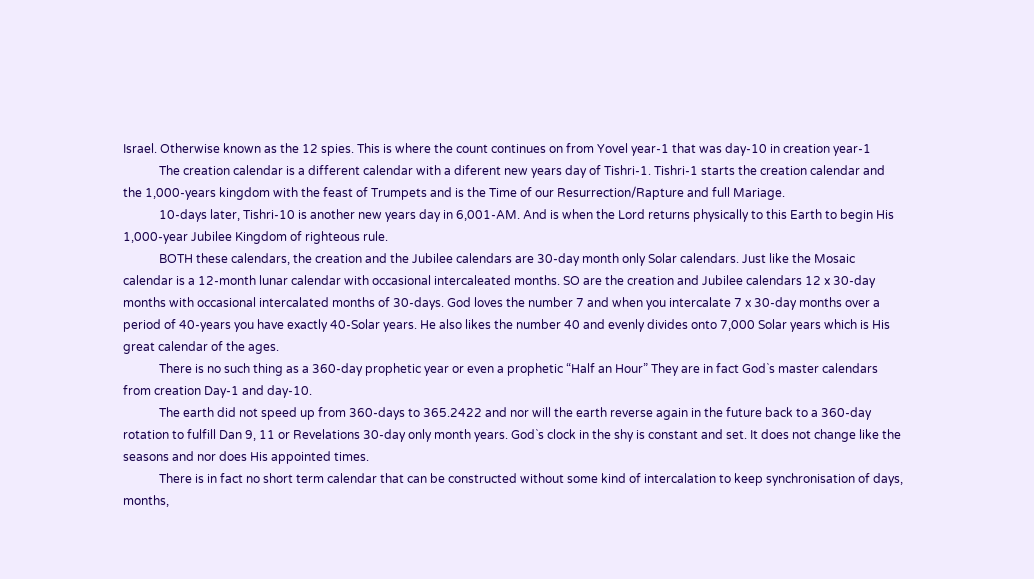Israel. Otherwise known as the 12 spies. This is where the count continues on from Yovel year-1 that was day-10 in creation year-1
            The creation calendar is a different calendar with a diferent new years day of Tishri-1. Tishri-1 starts the creation calendar and the 1,000-years kingdom with the feast of Trumpets and is the Time of our Resurrection/Rapture and full Mariage.
            10-days later, Tishri-10 is another new years day in 6,001-AM. And is when the Lord returns physically to this Earth to begin His 1,000-year Jubilee Kingdom of righteous rule.
            BOTH these calendars, the creation and the Jubilee calendars are 30-day month only Solar calendars. Just like the Mosaic calendar is a 12-month lunar calendar with occasional intercaleated months. SO are the creation and Jubilee calendars 12 x 30-day months with occasional intercalated months of 30-days. God loves the number 7 and when you intercalate 7 x 30-day months over a period of 40-years you have exactly 40-Solar years. He also likes the number 40 and evenly divides onto 7,000 Solar years which is His great calendar of the ages.
            There is no such thing as a 360-day prophetic year or even a prophetic “Half an Hour” They are in fact God`s master calendars from creation Day-1 and day-10.
            The earth did not speed up from 360-days to 365.2422 and nor will the earth reverse again in the future back to a 360-day rotation to fulfill Dan 9, 11 or Revelations 30-day only month years. God`s clock in the shy is constant and set. It does not change like the seasons and nor does His appointed times.
            There is in fact no short term calendar that can be constructed without some kind of intercalation to keep synchronisation of days, months,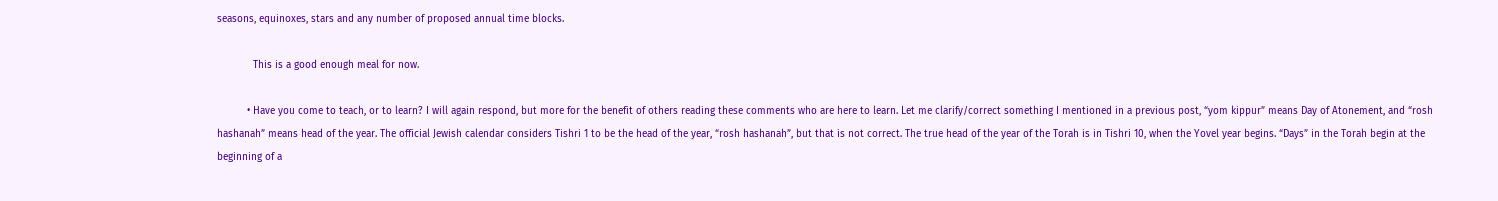seasons, equinoxes, stars and any number of proposed annual time blocks.

            This is a good enough meal for now.

          • Have you come to teach, or to learn? I will again respond, but more for the benefit of others reading these comments who are here to learn. Let me clarify/correct something I mentioned in a previous post, “yom kippur” means Day of Atonement, and “rosh hashanah” means head of the year. The official Jewish calendar considers Tishri 1 to be the head of the year, “rosh hashanah”, but that is not correct. The true head of the year of the Torah is in Tishri 10, when the Yovel year begins. “Days” in the Torah begin at the beginning of a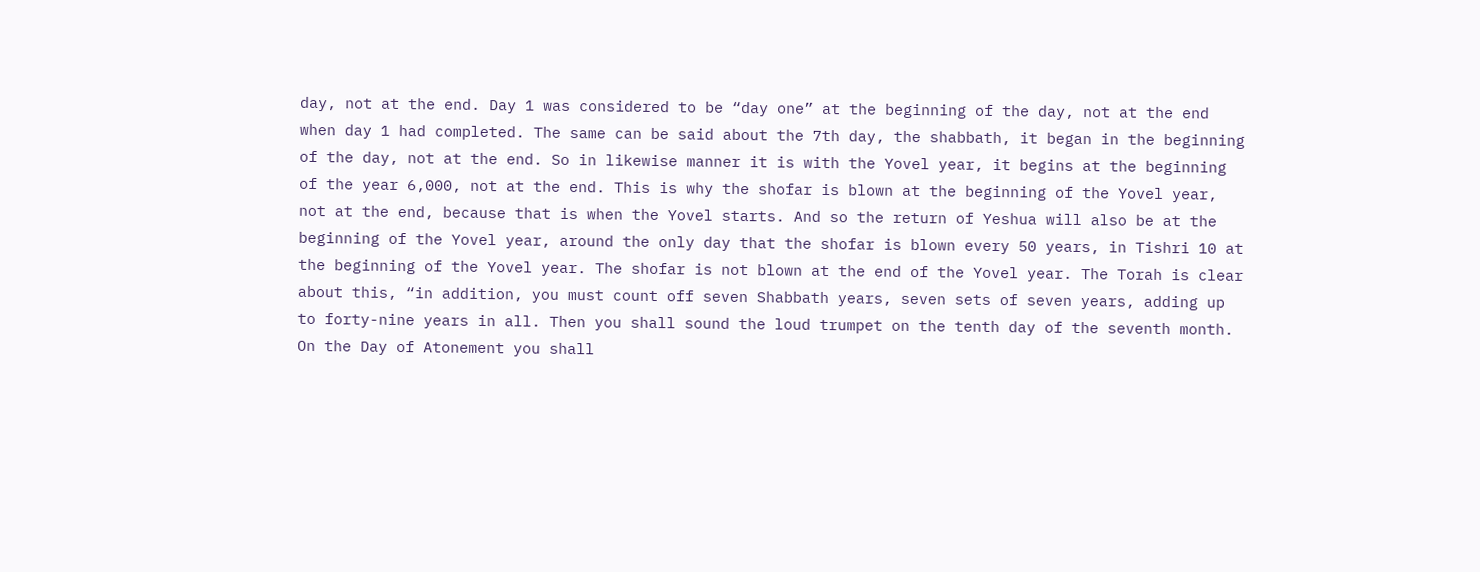day, not at the end. Day 1 was considered to be “day one” at the beginning of the day, not at the end when day 1 had completed. The same can be said about the 7th day, the shabbath, it began in the beginning of the day, not at the end. So in likewise manner it is with the Yovel year, it begins at the beginning of the year 6,000, not at the end. This is why the shofar is blown at the beginning of the Yovel year, not at the end, because that is when the Yovel starts. And so the return of Yeshua will also be at the beginning of the Yovel year, around the only day that the shofar is blown every 50 years, in Tishri 10 at the beginning of the Yovel year. The shofar is not blown at the end of the Yovel year. The Torah is clear about this, “in addition, you must count off seven Shabbath years, seven sets of seven years, adding up to forty-nine years in all. Then you shall sound the loud trumpet on the tenth day of the seventh month. On the Day of Atonement you shall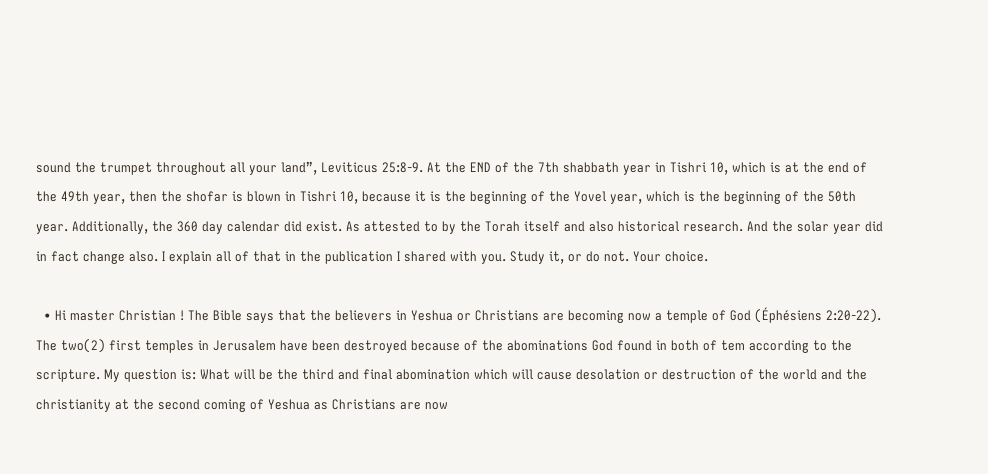sound the trumpet throughout all your land”, Leviticus 25:8-9. At the END of the 7th shabbath year in Tishri 10, which is at the end of the 49th year, then the shofar is blown in Tishri 10, because it is the beginning of the Yovel year, which is the beginning of the 50th year. Additionally, the 360 day calendar did exist. As attested to by the Torah itself and also historical research. And the solar year did in fact change also. I explain all of that in the publication I shared with you. Study it, or do not. Your choice.

  • Hi master Christian ! The Bible says that the believers in Yeshua or Christians are becoming now a temple of God (Éphésiens 2:20-22). The two(2) first temples in Jerusalem have been destroyed because of the abominations God found in both of tem according to the scripture. My question is: What will be the third and final abomination which will cause desolation or destruction of the world and the christianity at the second coming of Yeshua as Christians are now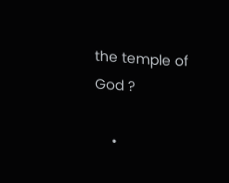the temple of God ?

    •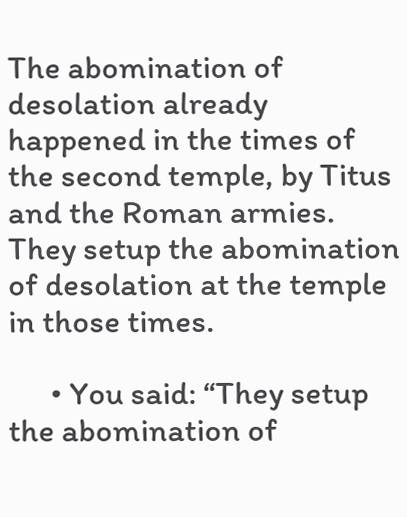The abomination of desolation already happened in the times of the second temple, by Titus and the Roman armies. They setup the abomination of desolation at the temple in those times.

      • You said: “They setup the abomination of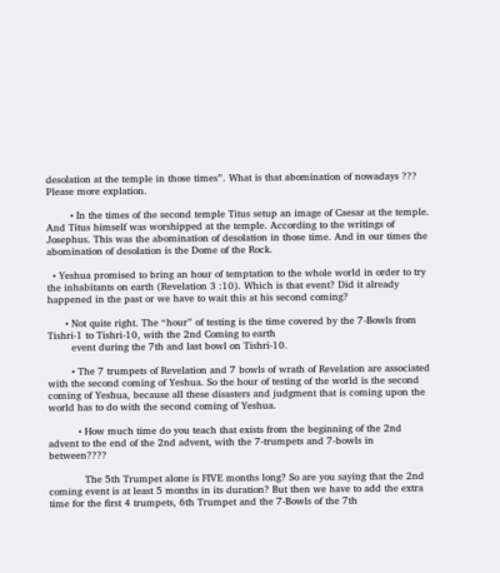desolation at the temple in those times”. What is that abomination of nowadays ??? Please more explation.

        • In the times of the second temple Titus setup an image of Caesar at the temple. And Titus himself was worshipped at the temple. According to the writings of Josephus. This was the abomination of desolation in those time. And in our times the abomination of desolation is the Dome of the Rock.

  • Yeshua promised to bring an hour of temptation to the whole world in order to try the inhabitants on earth (Revelation 3 :10). Which is that event? Did it already happened in the past or we have to wait this at his second coming?

      • Not quite right. The “hour” of testing is the time covered by the 7-Bowls from Tishri-1 to Tishri-10, with the 2nd Coming to earth
        event during the 7th and last bowl on Tishri-10.

        • The 7 trumpets of Revelation and 7 bowls of wrath of Revelation are associated with the second coming of Yeshua. So the hour of testing of the world is the second coming of Yeshua, because all these disasters and judgment that is coming upon the world has to do with the second coming of Yeshua.

          • How much time do you teach that exists from the beginning of the 2nd advent to the end of the 2nd advent, with the 7-trumpets and 7-bowls in between????

            The 5th Trumpet alone is FIVE months long? So are you saying that the 2nd coming event is at least 5 months in its duration? But then we have to add the extra time for the first 4 trumpets, 6th Trumpet and the 7-Bowls of the 7th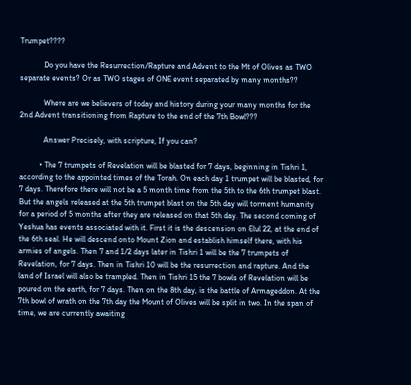Trumpet????

            Do you have the Resurrection/Rapture and Advent to the Mt of Olives as TWO separate events? Or as TWO stages of ONE event separated by many months??

            Where are we believers of today and history during your many months for the 2nd Advent transitioning from Rapture to the end of the 7th Bowl???

            Answer Precisely, with scripture, If you can?

          • The 7 trumpets of Revelation will be blasted for 7 days, beginning in Tishri 1, according to the appointed times of the Torah. On each day 1 trumpet will be blasted, for 7 days. Therefore there will not be a 5 month time from the 5th to the 6th trumpet blast. But the angels released at the 5th trumpet blast on the 5th day will torment humanity for a period of 5 months after they are released on that 5th day. The second coming of Yeshua has events associated with it. First it is the descension on Elul 22, at the end of the 6th seal. He will descend onto Mount Zion and establish himself there, with his armies of angels. Then 7 and 1/2 days later in Tishri 1 will be the 7 trumpets of Revelation, for 7 days. Then in Tishri 10 will be the resurrection and rapture. And the land of Israel will also be trampled. Then in Tishri 15 the 7 bowls of Revelation will be poured on the earth, for 7 days. Then on the 8th day, is the battle of Armageddon. At the 7th bowl of wrath on the 7th day the Mount of Olives will be split in two. In the span of time, we are currently awaiting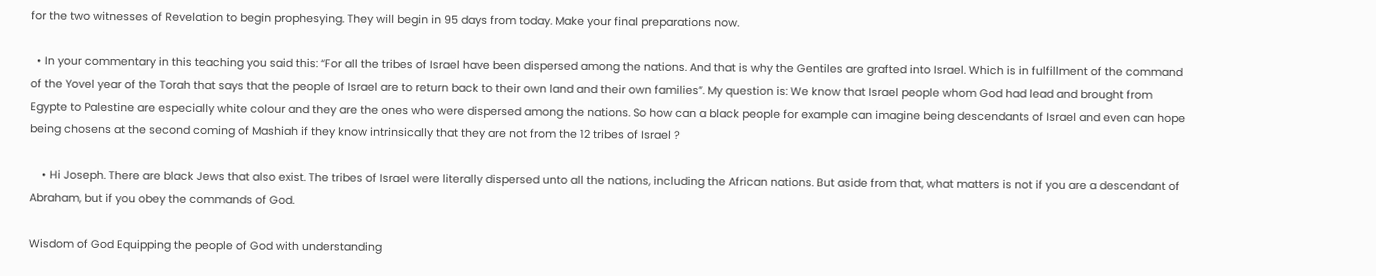for the two witnesses of Revelation to begin prophesying. They will begin in 95 days from today. Make your final preparations now.

  • In your commentary in this teaching you said this: “For all the tribes of Israel have been dispersed among the nations. And that is why the Gentiles are grafted into Israel. Which is in fulfillment of the command of the Yovel year of the Torah that says that the people of Israel are to return back to their own land and their own families”. My question is: We know that Israel people whom God had lead and brought from Egypte to Palestine are especially white colour and they are the ones who were dispersed among the nations. So how can a black people for example can imagine being descendants of Israel and even can hope being chosens at the second coming of Mashiah if they know intrinsically that they are not from the 12 tribes of Israel ?

    • Hi Joseph. There are black Jews that also exist. The tribes of Israel were literally dispersed unto all the nations, including the African nations. But aside from that, what matters is not if you are a descendant of Abraham, but if you obey the commands of God.

Wisdom of God Equipping the people of God with understanding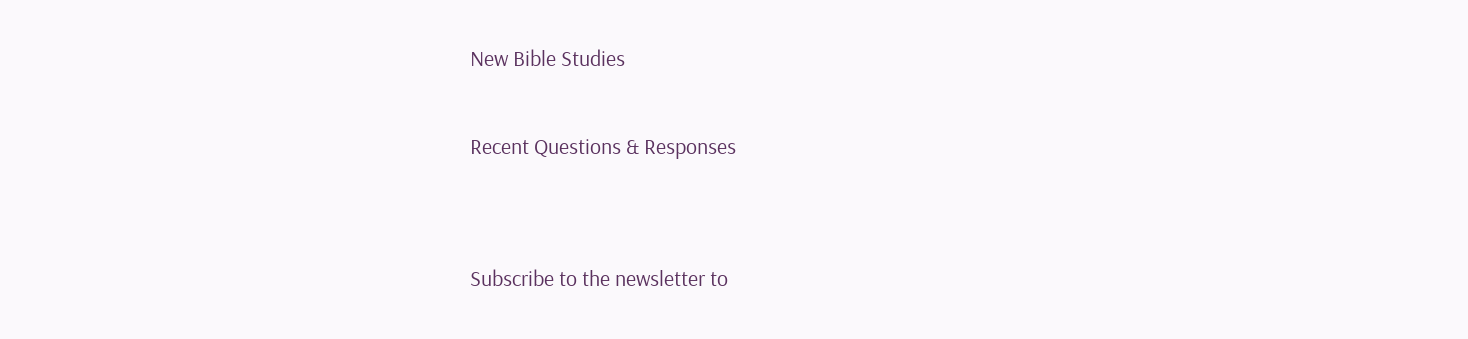New Bible Studies

Recent Questions & Responses


Subscribe to the newsletter to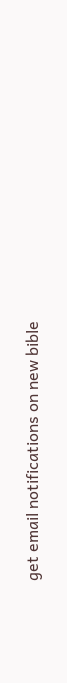get email notifications on new bible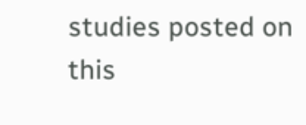studies posted on this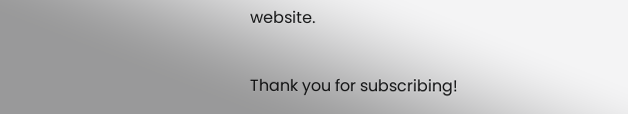website.

Thank you for subscribing!